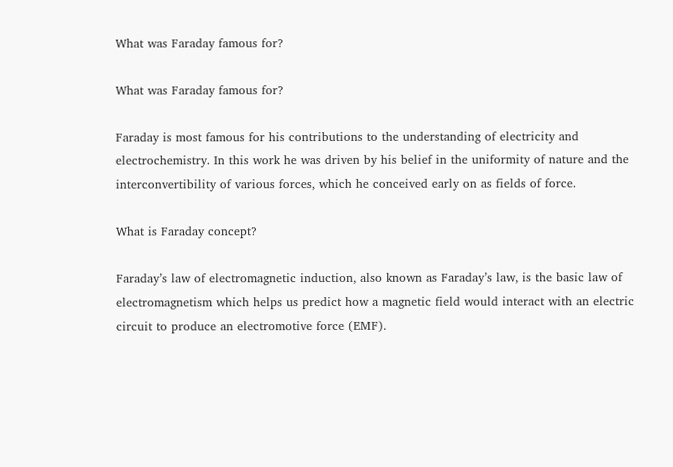What was Faraday famous for?

What was Faraday famous for?

Faraday is most famous for his contributions to the understanding of electricity and electrochemistry. In this work he was driven by his belief in the uniformity of nature and the interconvertibility of various forces, which he conceived early on as fields of force.

What is Faraday concept?

Faraday’s law of electromagnetic induction, also known as Faraday’s law, is the basic law of electromagnetism which helps us predict how a magnetic field would interact with an electric circuit to produce an electromotive force (EMF).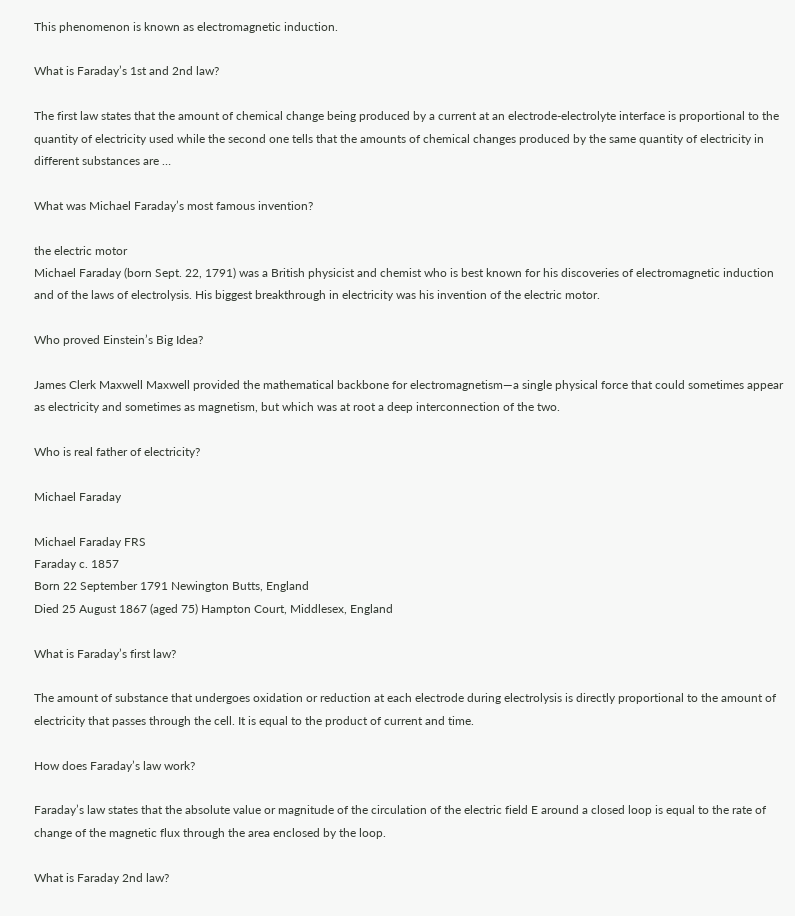This phenomenon is known as electromagnetic induction.

What is Faraday’s 1st and 2nd law?

The first law states that the amount of chemical change being produced by a current at an electrode-electrolyte interface is proportional to the quantity of electricity used while the second one tells that the amounts of chemical changes produced by the same quantity of electricity in different substances are …

What was Michael Faraday’s most famous invention?

the electric motor
Michael Faraday (born Sept. 22, 1791) was a British physicist and chemist who is best known for his discoveries of electromagnetic induction and of the laws of electrolysis. His biggest breakthrough in electricity was his invention of the electric motor.

Who proved Einstein’s Big Idea?

James Clerk Maxwell Maxwell provided the mathematical backbone for electromagnetism—a single physical force that could sometimes appear as electricity and sometimes as magnetism, but which was at root a deep interconnection of the two.

Who is real father of electricity?

Michael Faraday

Michael Faraday FRS
Faraday c. 1857
Born 22 September 1791 Newington Butts, England
Died 25 August 1867 (aged 75) Hampton Court, Middlesex, England

What is Faraday’s first law?

The amount of substance that undergoes oxidation or reduction at each electrode during electrolysis is directly proportional to the amount of electricity that passes through the cell. It is equal to the product of current and time.

How does Faraday’s law work?

Faraday’s law states that the absolute value or magnitude of the circulation of the electric field E around a closed loop is equal to the rate of change of the magnetic flux through the area enclosed by the loop.

What is Faraday 2nd law?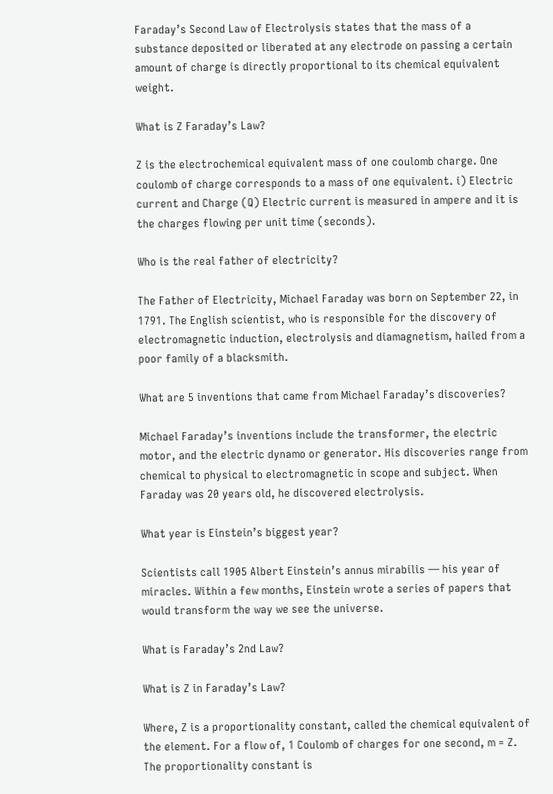Faraday’s Second Law of Electrolysis states that the mass of a substance deposited or liberated at any electrode on passing a certain amount of charge is directly proportional to its chemical equivalent weight.

What is Z Faraday’s Law?

Z is the electrochemical equivalent mass of one coulomb charge. One coulomb of charge corresponds to a mass of one equivalent. i) Electric current and Charge (Q) Electric current is measured in ampere and it is the charges flowing per unit time (seconds).

Who is the real father of electricity?

The Father of Electricity, Michael Faraday was born on September 22, in 1791. The English scientist, who is responsible for the discovery of electromagnetic induction, electrolysis and diamagnetism, hailed from a poor family of a blacksmith.

What are 5 inventions that came from Michael Faraday’s discoveries?

Michael Faraday’s inventions include the transformer, the electric motor, and the electric dynamo or generator. His discoveries range from chemical to physical to electromagnetic in scope and subject. When Faraday was 20 years old, he discovered electrolysis.

What year is Einstein’s biggest year?

Scientists call 1905 Albert Einstein’s annus mirabilis — his year of miracles. Within a few months, Einstein wrote a series of papers that would transform the way we see the universe.

What is Faraday’s 2nd Law?

What is Z in Faraday’s Law?

Where, Z is a proportionality constant, called the chemical equivalent of the element. For a flow of, 1 Coulomb of charges for one second, m = Z. The proportionality constant is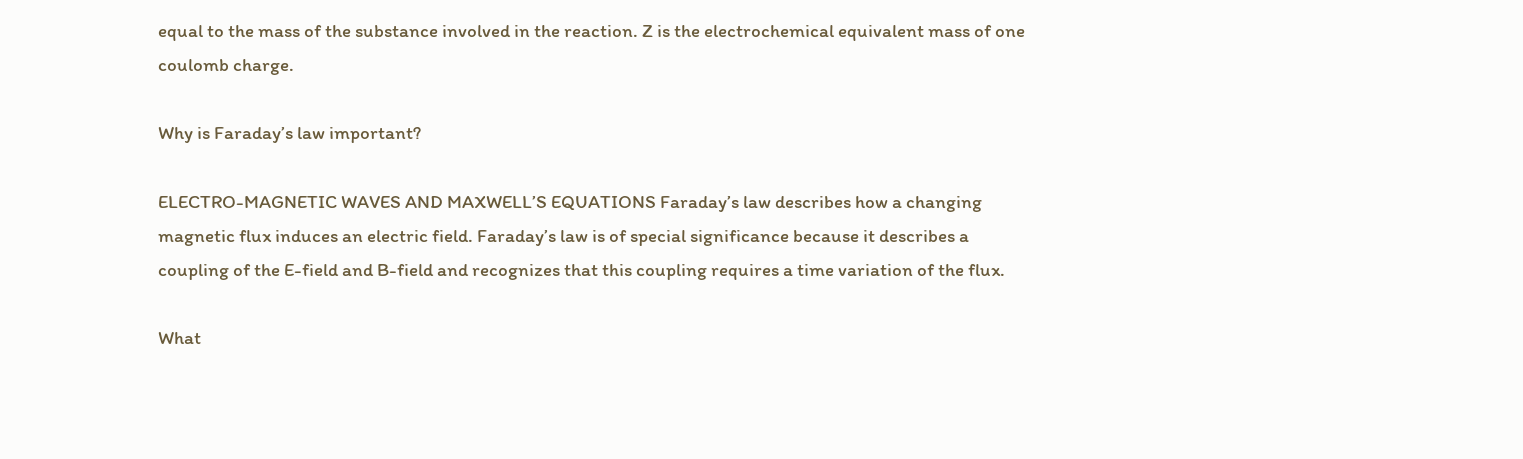equal to the mass of the substance involved in the reaction. Z is the electrochemical equivalent mass of one coulomb charge.

Why is Faraday’s law important?

ELECTRO-MAGNETIC WAVES AND MAXWELL’S EQUATIONS Faraday’s law describes how a changing magnetic flux induces an electric field. Faraday’s law is of special significance because it describes a coupling of the E-field and B-field and recognizes that this coupling requires a time variation of the flux.

What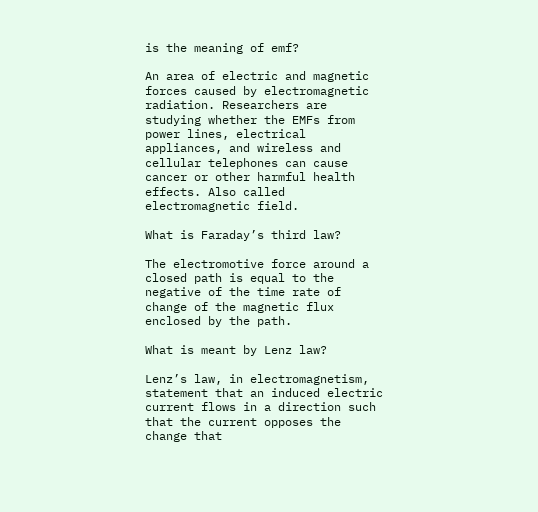is the meaning of emf?

An area of electric and magnetic forces caused by electromagnetic radiation. Researchers are studying whether the EMFs from power lines, electrical appliances, and wireless and cellular telephones can cause cancer or other harmful health effects. Also called electromagnetic field.

What is Faraday’s third law?

The electromotive force around a closed path is equal to the negative of the time rate of change of the magnetic flux enclosed by the path.

What is meant by Lenz law?

Lenz’s law, in electromagnetism, statement that an induced electric current flows in a direction such that the current opposes the change that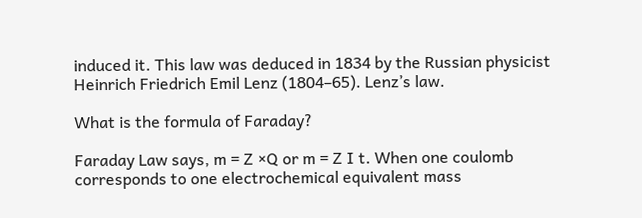induced it. This law was deduced in 1834 by the Russian physicist Heinrich Friedrich Emil Lenz (1804–65). Lenz’s law.

What is the formula of Faraday?

Faraday Law says, m = Z ×Q or m = Z I t. When one coulomb corresponds to one electrochemical equivalent mass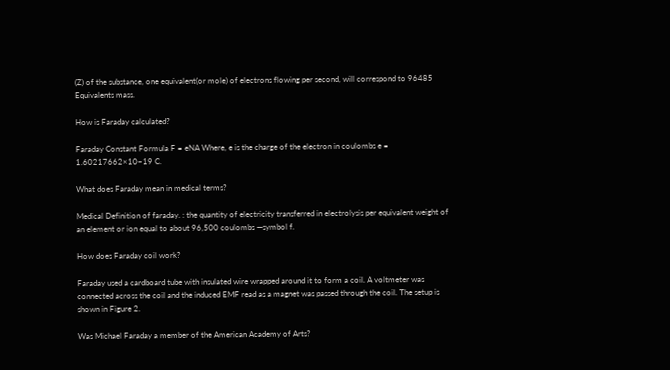(Z) of the substance, one equivalent(or mole) of electrons flowing per second, will correspond to 96485 Equivalents mass.

How is Faraday calculated?

Faraday Constant Formula F = eNA Where, e is the charge of the electron in coulombs e = 1.60217662×10−19 C.

What does Faraday mean in medical terms?

Medical Definition of faraday. : the quantity of electricity transferred in electrolysis per equivalent weight of an element or ion equal to about 96,500 coulombs —symbol f.

How does Faraday coil work?

Faraday used a cardboard tube with insulated wire wrapped around it to form a coil. A voltmeter was connected across the coil and the induced EMF read as a magnet was passed through the coil. The setup is shown in Figure 2.

Was Michael Faraday a member of the American Academy of Arts?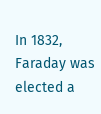In 1832, Faraday was elected a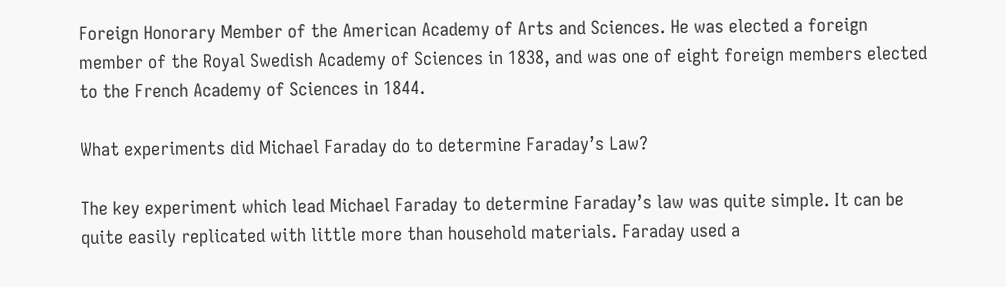Foreign Honorary Member of the American Academy of Arts and Sciences. He was elected a foreign member of the Royal Swedish Academy of Sciences in 1838, and was one of eight foreign members elected to the French Academy of Sciences in 1844.

What experiments did Michael Faraday do to determine Faraday’s Law?

The key experiment which lead Michael Faraday to determine Faraday’s law was quite simple. It can be quite easily replicated with little more than household materials. Faraday used a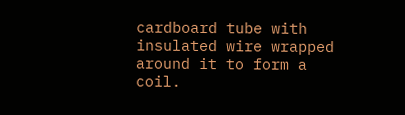cardboard tube with insulated wire wrapped around it to form a coil.